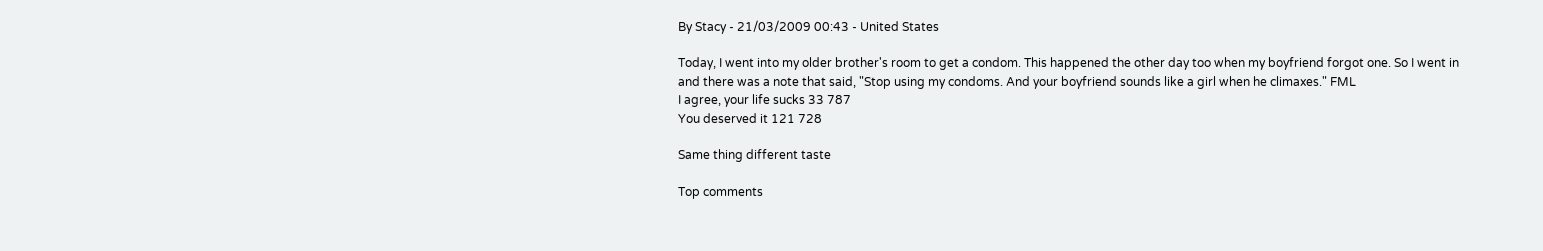By Stacy - 21/03/2009 00:43 - United States

Today, I went into my older brother's room to get a condom. This happened the other day too when my boyfriend forgot one. So I went in and there was a note that said, "Stop using my condoms. And your boyfriend sounds like a girl when he climaxes." FML
I agree, your life sucks 33 787
You deserved it 121 728

Same thing different taste

Top comments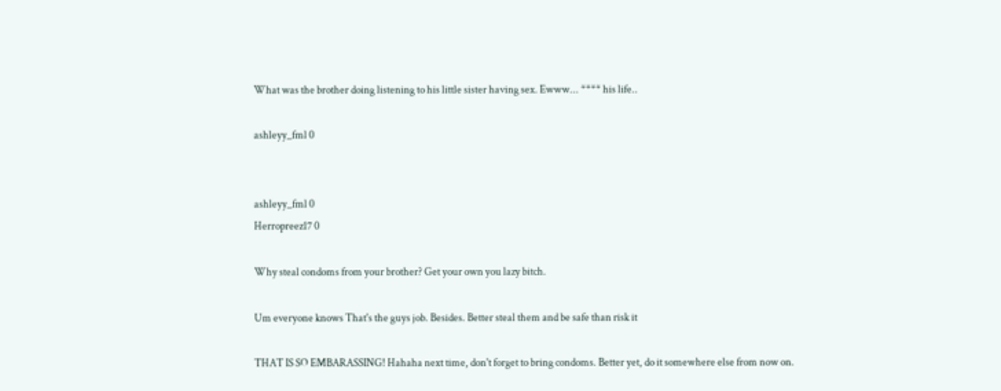What was the brother doing listening to his little sister having sex. Ewww... **** his life..

ashleyy_fml 0


ashleyy_fml 0
Herropreez17 0

Why steal condoms from your brother? Get your own you lazy bitch.

Um everyone knows That's the guys job. Besides. Better steal them and be safe than risk it

THAT IS SO EMBARASSING! Hahaha next time, don't forget to bring condoms. Better yet, do it somewhere else from now on.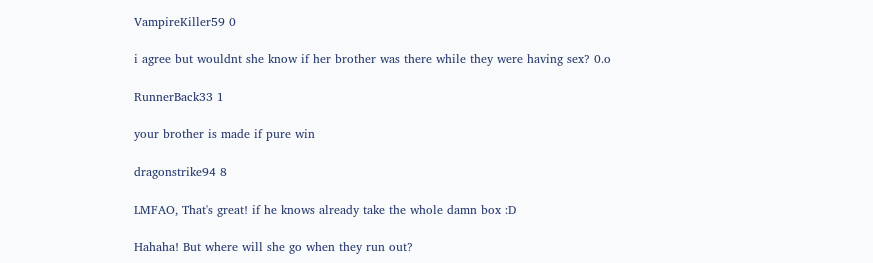VampireKiller59 0

i agree but wouldnt she know if her brother was there while they were having sex? 0.o

RunnerBack33 1

your brother is made if pure win

dragonstrike94 8

LMFAO, That's great! if he knows already take the whole damn box :D

Hahaha! But where will she go when they run out?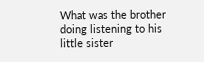What was the brother doing listening to his little sister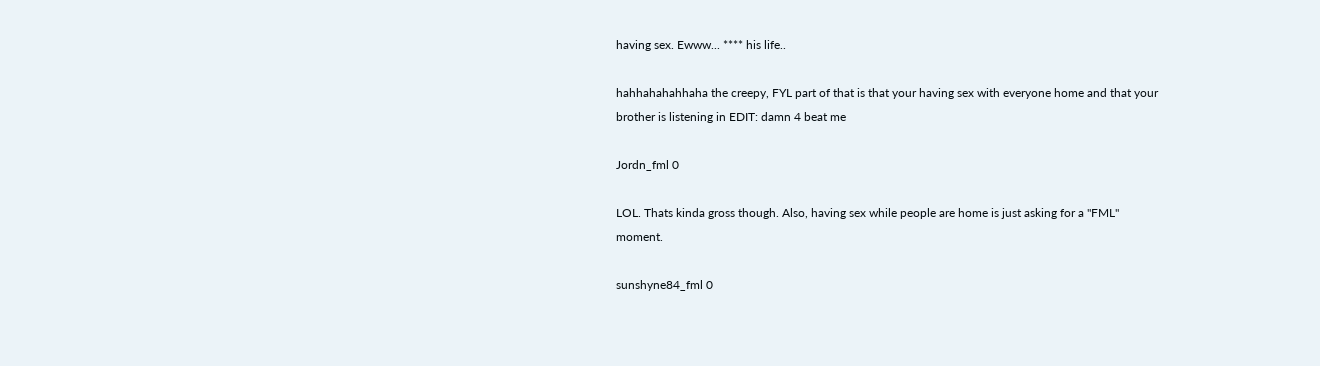having sex. Ewww... **** his life..

hahhahahahhaha the creepy, FYL part of that is that your having sex with everyone home and that your brother is listening in EDIT: damn 4 beat me

Jordn_fml 0

LOL. Thats kinda gross though. Also, having sex while people are home is just asking for a "FML" moment.

sunshyne84_fml 0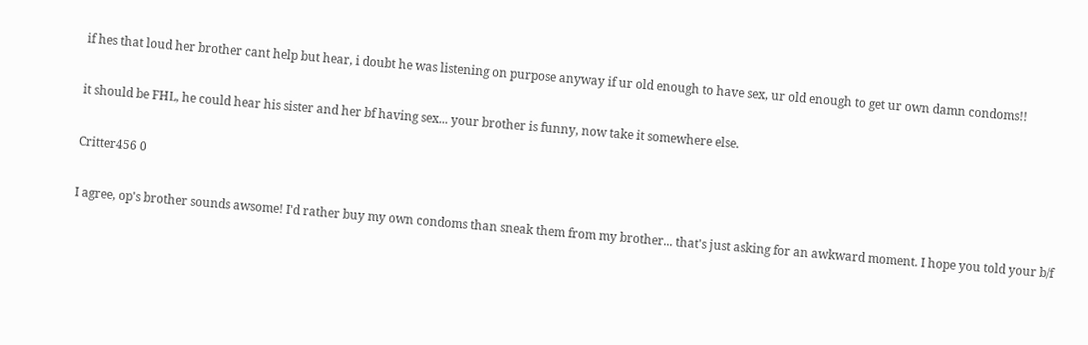if hes that loud her brother cant help but hear, i doubt he was listening on purpose anyway if ur old enough to have sex, ur old enough to get ur own damn condoms!!

it should be FHL, he could hear his sister and her bf having sex... your brother is funny, now take it somewhere else.

Critter456 0

I agree, op's brother sounds awsome! I'd rather buy my own condoms than sneak them from my brother... that's just asking for an awkward moment. I hope you told your b/f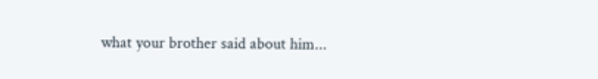what your brother said about him...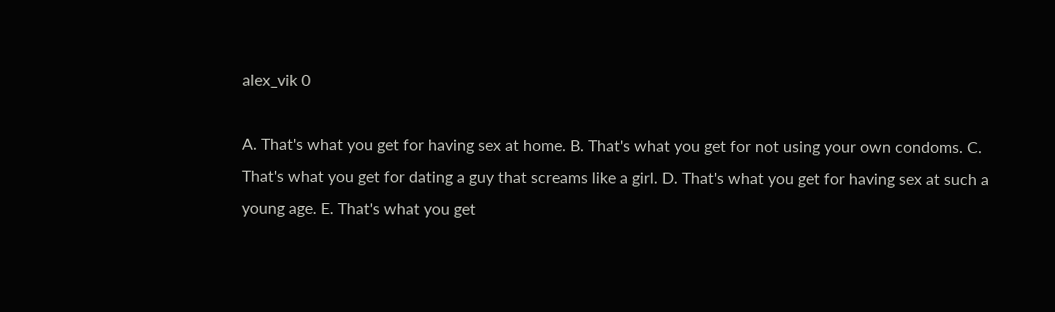alex_vik 0

A. That's what you get for having sex at home. B. That's what you get for not using your own condoms. C. That's what you get for dating a guy that screams like a girl. D. That's what you get for having sex at such a young age. E. That's what you get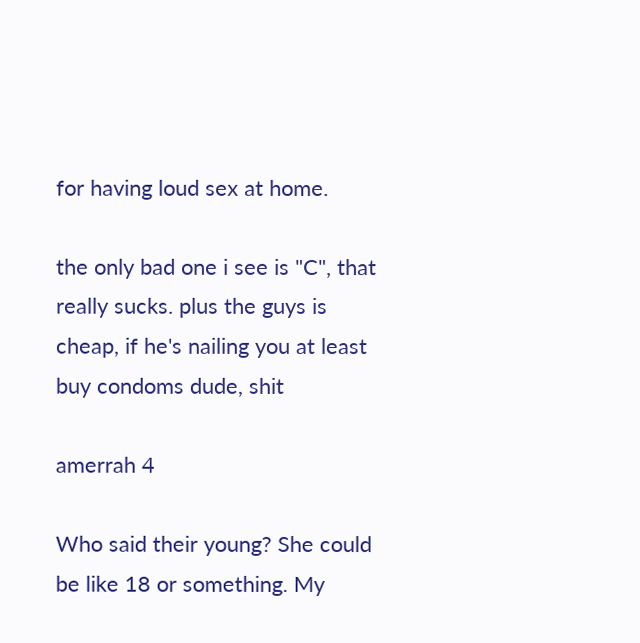for having loud sex at home.

the only bad one i see is "C", that really sucks. plus the guys is cheap, if he's nailing you at least buy condoms dude, shit

amerrah 4

Who said their young? She could be like 18 or something. My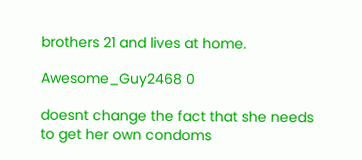brothers 21 and lives at home.

Awesome_Guy2468 0

doesnt change the fact that she needs to get her own condoms